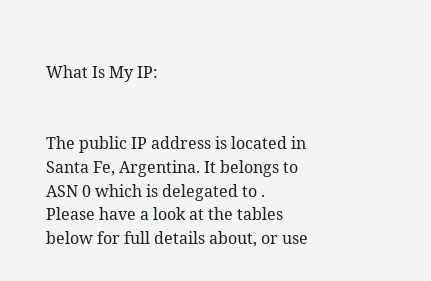What Is My IP:


The public IP address is located in Santa Fe, Argentina. It belongs to ASN 0 which is delegated to .
Please have a look at the tables below for full details about, or use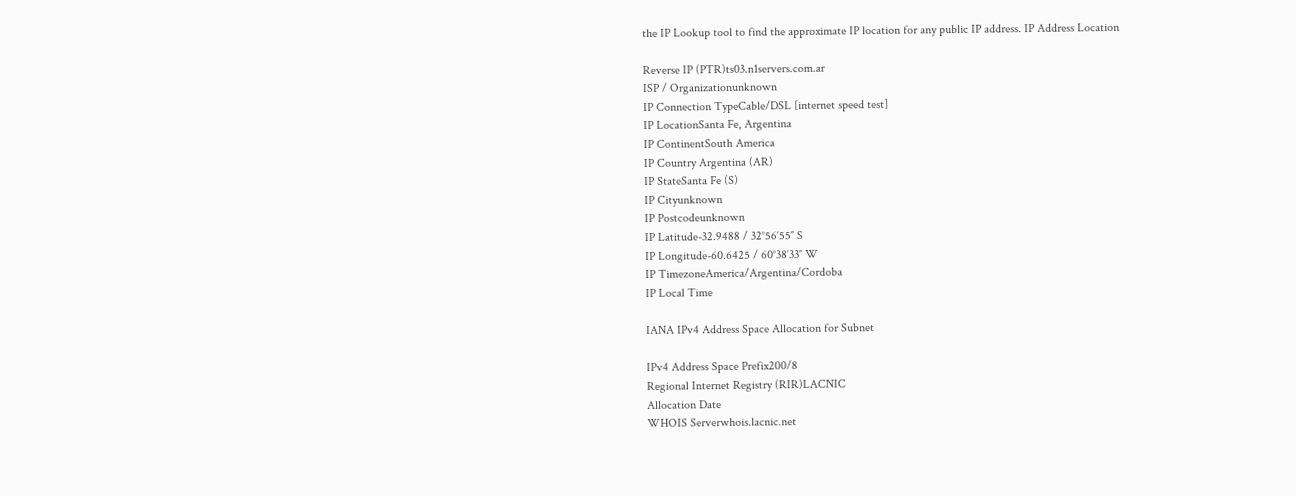the IP Lookup tool to find the approximate IP location for any public IP address. IP Address Location

Reverse IP (PTR)ts03.n1servers.com.ar
ISP / Organizationunknown
IP Connection TypeCable/DSL [internet speed test]
IP LocationSanta Fe, Argentina
IP ContinentSouth America
IP Country Argentina (AR)
IP StateSanta Fe (S)
IP Cityunknown
IP Postcodeunknown
IP Latitude-32.9488 / 32°56′55″ S
IP Longitude-60.6425 / 60°38′33″ W
IP TimezoneAmerica/Argentina/Cordoba
IP Local Time

IANA IPv4 Address Space Allocation for Subnet

IPv4 Address Space Prefix200/8
Regional Internet Registry (RIR)LACNIC
Allocation Date
WHOIS Serverwhois.lacnic.net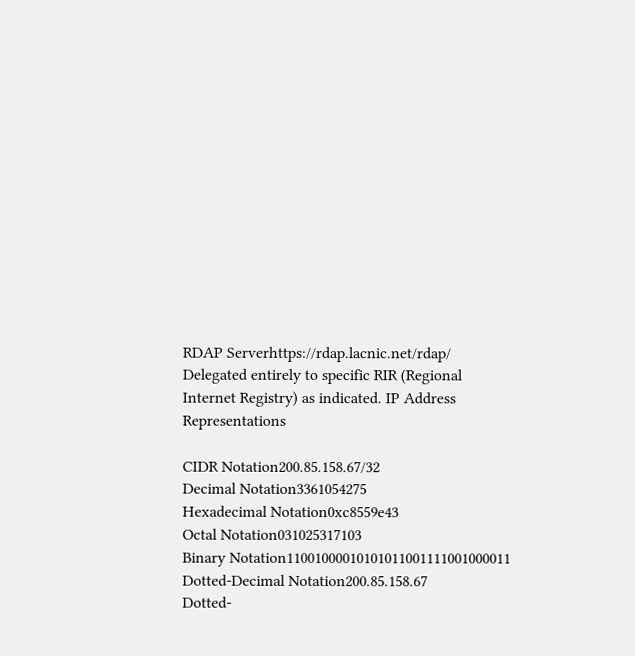RDAP Serverhttps://rdap.lacnic.net/rdap/
Delegated entirely to specific RIR (Regional Internet Registry) as indicated. IP Address Representations

CIDR Notation200.85.158.67/32
Decimal Notation3361054275
Hexadecimal Notation0xc8559e43
Octal Notation031025317103
Binary Notation11001000010101011001111001000011
Dotted-Decimal Notation200.85.158.67
Dotted-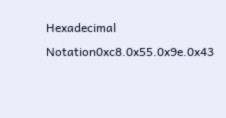Hexadecimal Notation0xc8.0x55.0x9e.0x43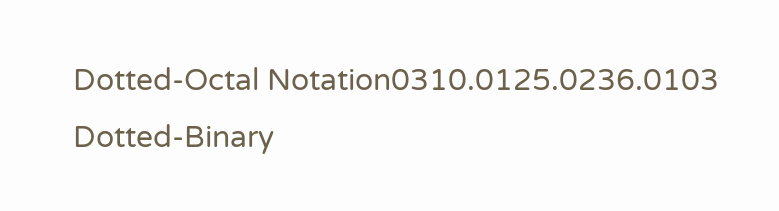Dotted-Octal Notation0310.0125.0236.0103
Dotted-Binary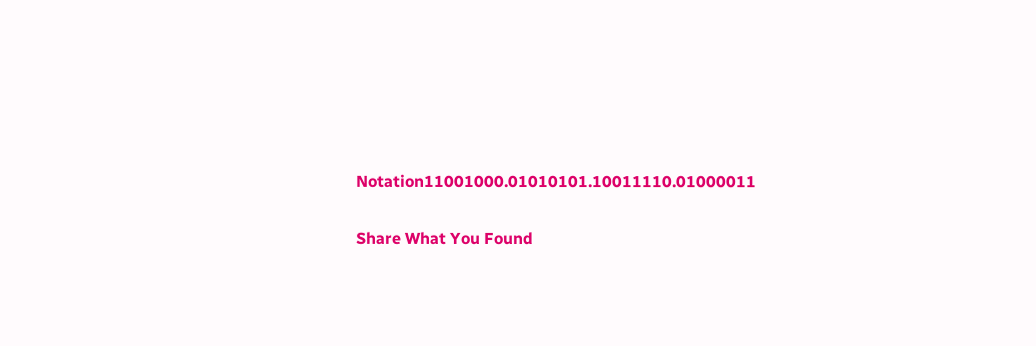Notation11001000.01010101.10011110.01000011

Share What You Found